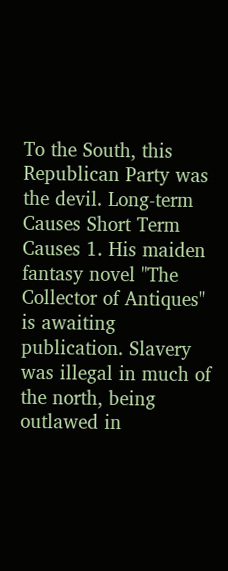To the South, this Republican Party was the devil. Long-term Causes Short Term Causes 1. His maiden fantasy novel "The Collector of Antiques" is awaiting publication. Slavery was illegal in much of the north, being outlawed in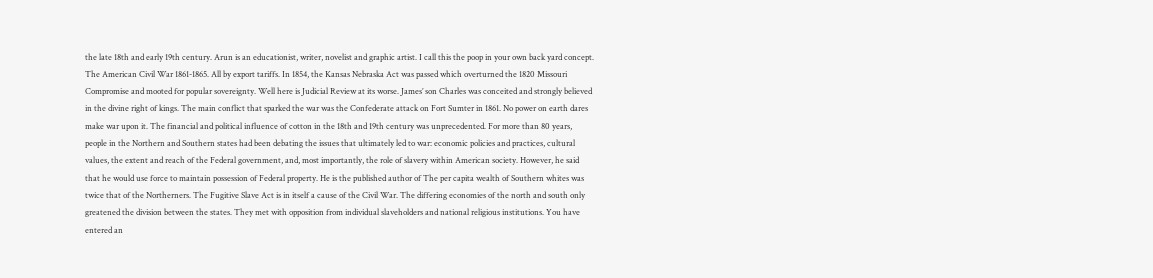the late 18th and early 19th century. Arun is an educationist, writer, novelist and graphic artist. I call this the poop in your own back yard concept. The American Civil War 1861-1865. All by export tariffs. In 1854, the Kansas Nebraska Act was passed which overturned the 1820 Missouri Compromise and mooted for popular sovereignty. Well here is Judicial Review at its worse. James’ son Charles was conceited and strongly believed in the divine right of kings. The main conflict that sparked the war was the Confederate attack on Fort Sumter in 1861. No power on earth dares make war upon it. The financial and political influence of cotton in the 18th and 19th century was unprecedented. For more than 80 years, people in the Northern and Southern states had been debating the issues that ultimately led to war: economic policies and practices, cultural values, the extent and reach of the Federal government, and, most importantly, the role of slavery within American society. However, he said that he would use force to maintain possession of Federal property. He is the published author of The per capita wealth of Southern whites was twice that of the Northerners. The Fugitive Slave Act is in itself a cause of the Civil War. The differing economies of the north and south only greatened the division between the states. They met with opposition from individual slaveholders and national religious institutions. You have entered an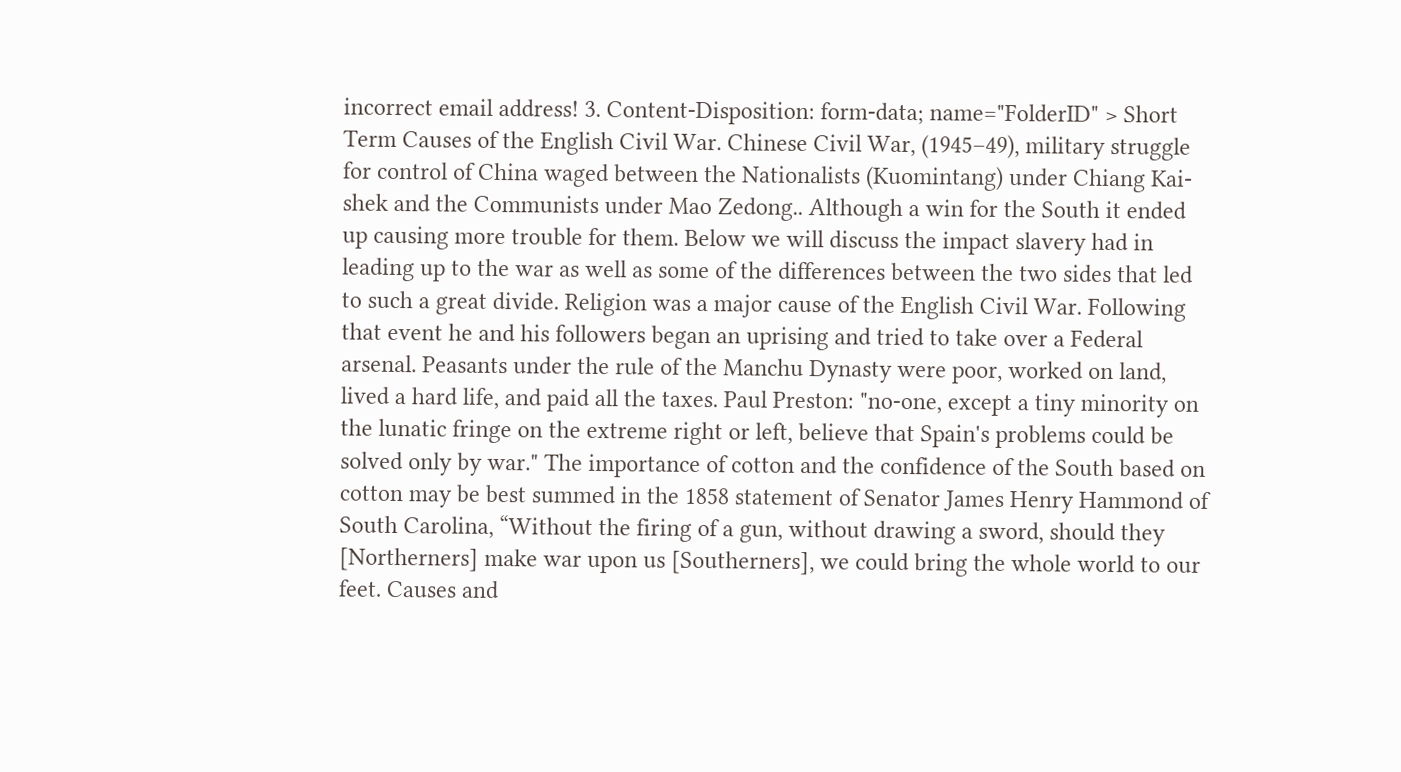incorrect email address! 3. Content-Disposition: form-data; name="FolderID" > Short Term Causes of the English Civil War. Chinese Civil War, (1945–49), military struggle for control of China waged between the Nationalists (Kuomintang) under Chiang Kai-shek and the Communists under Mao Zedong.. Although a win for the South it ended up causing more trouble for them. Below we will discuss the impact slavery had in leading up to the war as well as some of the differences between the two sides that led to such a great divide. Religion was a major cause of the English Civil War. Following that event he and his followers began an uprising and tried to take over a Federal arsenal. Peasants under the rule of the Manchu Dynasty were poor, worked on land, lived a hard life, and paid all the taxes. Paul Preston: "no-one, except a tiny minority on the lunatic fringe on the extreme right or left, believe that Spain's problems could be solved only by war." The importance of cotton and the confidence of the South based on cotton may be best summed in the 1858 statement of Senator James Henry Hammond of South Carolina, “Without the firing of a gun, without drawing a sword, should they [Northerners] make war upon us [Southerners], we could bring the whole world to our feet. Causes and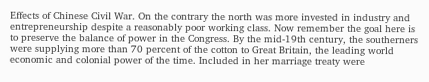Effects of Chinese Civil War. On the contrary the north was more invested in industry and entrepreneurship despite a reasonably poor working class. Now remember the goal here is to preserve the balance of power in the Congress. By the mid-19th century, the southerners were supplying more than 70 percent of the cotton to Great Britain, the leading world economic and colonial power of the time. Included in her marriage treaty were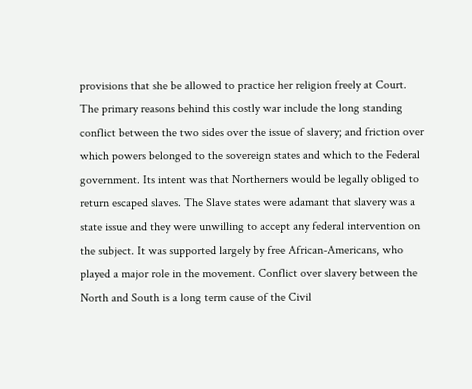provisions that she be allowed to practice her religion freely at Court. The primary reasons behind this costly war include the long standing conflict between the two sides over the issue of slavery; and friction over which powers belonged to the sovereign states and which to the Federal government. Its intent was that Northerners would be legally obliged to return escaped slaves. The Slave states were adamant that slavery was a state issue and they were unwilling to accept any federal intervention on the subject. It was supported largely by free African-Americans, who played a major role in the movement. Conflict over slavery between the North and South is a long term cause of the Civil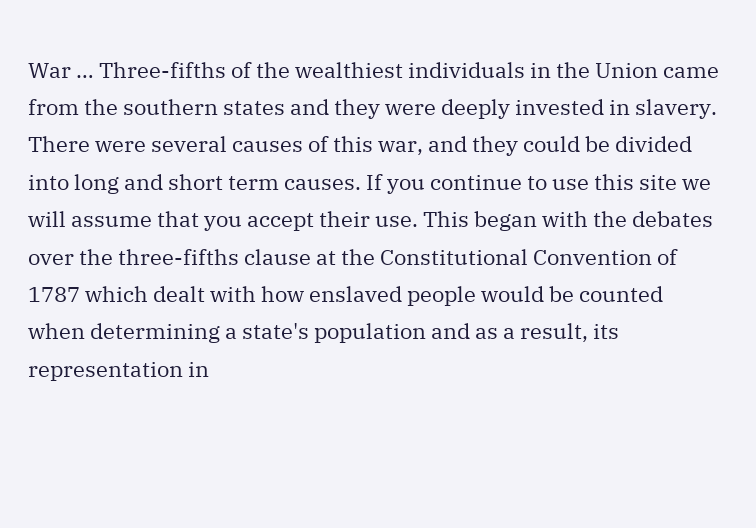War … Three-fifths of the wealthiest individuals in the Union came from the southern states and they were deeply invested in slavery. There were several causes of this war, and they could be divided into long and short term causes. If you continue to use this site we will assume that you accept their use. This began with the debates over the three-fifths clause at the Constitutional Convention of 1787 which dealt with how enslaved people would be counted when determining a state's population and as a result, its representation in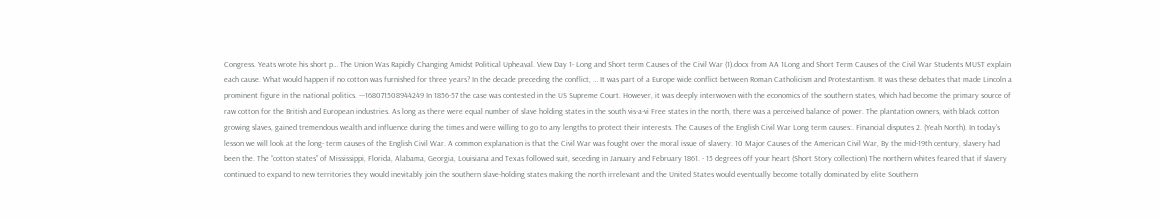Congress. Yeats wrote his short p… The Union Was Rapidly Changing Amidst Political Upheaval. View Day 1- Long and Short term Causes of the Civil War (1).docx from AA 1Long and Short Term Causes of the Civil War Students MUST explain each cause. What would happen if no cotton was furnished for three years? In the decade preceding the conflict, … It was part of a Europe wide conflict between Roman Catholicism and Protestantism. It was these debates that made Lincoln a prominent figure in the national politics. ---168071508944249 In 1856-57 the case was contested in the US Supreme Court. However, it was deeply interwoven with the economics of the southern states, which had become the primary source of raw cotton for the British and European industries. As long as there were equal number of slave holding states in the south vis-a-vi Free states in the north, there was a perceived balance of power. The plantation owners, with black cotton growing slaves, gained tremendous wealth and influence during the times and were willing to go to any lengths to protect their interests. The Causes of the English Civil War Long term causes:. Financial disputes 2. (Yeah North). In today’s lesson we will look at the long- term causes of the English Civil War. A common explanation is that the Civil War was fought over the moral issue of slavery. 10 Major Causes of the American Civil War, By the mid-19th century, slavery had been the. The “cotton states” of Mississippi, Florida, Alabama, Georgia, Louisiana and Texas followed suit, seceding in January and February 1861. - 15 degrees off your heart (Short Story collection) The northern whites feared that if slavery continued to expand to new territories they would inevitably join the southern slave-holding states making the north irrelevant and the United States would eventually become totally dominated by elite Southern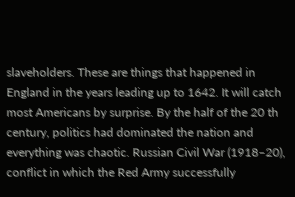slaveholders. These are things that happened in England in the years leading up to 1642. It will catch most Americans by surprise. By the half of the 20 th century, politics had dominated the nation and everything was chaotic. Russian Civil War (1918–20), conflict in which the Red Army successfully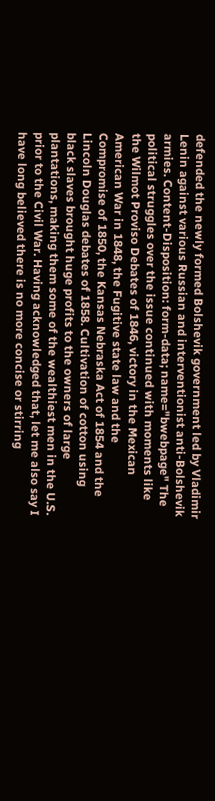defended the newly formed Bolshevik government led by Vladimir Lenin against various Russian and interventionist anti-Bolshevik armies. Content-Disposition: form-data; name="bwebpage" The political struggles over the issue continued with moments like the Wilmot Proviso Debates of 1846, victory in the Mexican American War in 1848, the Fugitive state law and the Compromise of 1850, the Kansas Nebraska Act of 1854 and the Lincoln Douglas debates of 1858. Cultivation of cotton using black slaves brought huge profits to the owners of large plantations, making them some of the wealthiest men in the U.S. prior to the Civil War. Having acknowledged that, let me also say I have long believed there is no more concise or stirring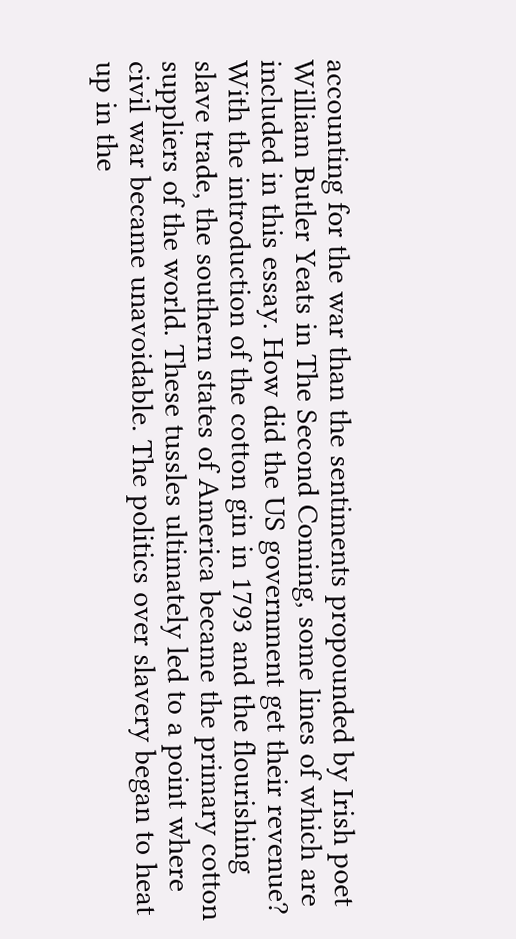accounting for the war than the sentiments propounded by Irish poet William Butler Yeats in The Second Coming, some lines of which are included in this essay. How did the US government get their revenue? With the introduction of the cotton gin in 1793 and the flourishing slave trade, the southern states of America became the primary cotton suppliers of the world. These tussles ultimately led to a point where civil war became unavoidable. The politics over slavery began to heat up in the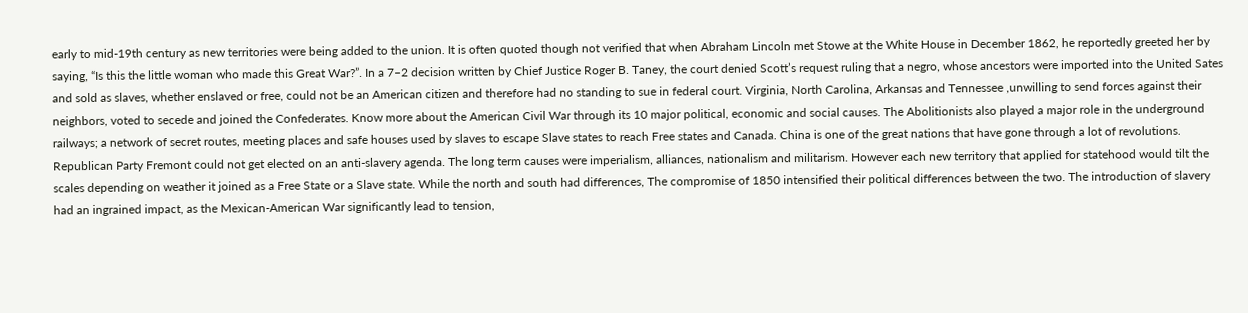early to mid-19th century as new territories were being added to the union. It is often quoted though not verified that when Abraham Lincoln met Stowe at the White House in December 1862, he reportedly greeted her by saying, “Is this the little woman who made this Great War?”. In a 7–2 decision written by Chief Justice Roger B. Taney, the court denied Scott’s request ruling that a negro, whose ancestors were imported into the United Sates and sold as slaves, whether enslaved or free, could not be an American citizen and therefore had no standing to sue in federal court. Virginia, North Carolina, Arkansas and Tennessee ,unwilling to send forces against their neighbors, voted to secede and joined the Confederates. Know more about the American Civil War through its 10 major political, economic and social causes. The Abolitionists also played a major role in the underground railways; a network of secret routes, meeting places and safe houses used by slaves to escape Slave states to reach Free states and Canada. China is one of the great nations that have gone through a lot of revolutions. Republican Party Fremont could not get elected on an anti-slavery agenda. The long term causes were imperialism, alliances, nationalism and militarism. However each new territory that applied for statehood would tilt the scales depending on weather it joined as a Free State or a Slave state. While the north and south had differences, The compromise of 1850 intensified their political differences between the two. The introduction of slavery had an ingrained impact, as the Mexican-American War significantly lead to tension,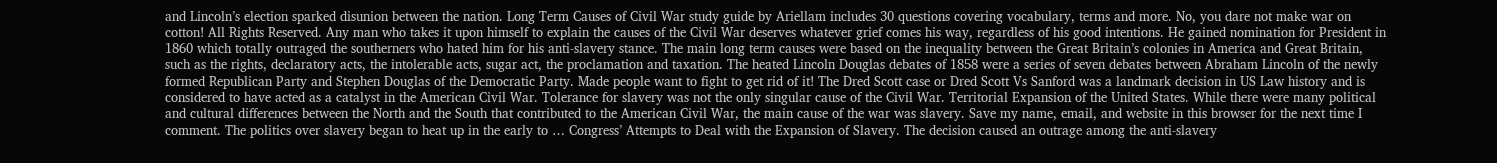and Lincoln’s election sparked disunion between the nation. Long Term Causes of Civil War study guide by Ariellam includes 30 questions covering vocabulary, terms and more. No, you dare not make war on cotton! All Rights Reserved. Any man who takes it upon himself to explain the causes of the Civil War deserves whatever grief comes his way, regardless of his good intentions. He gained nomination for President in 1860 which totally outraged the southerners who hated him for his anti-slavery stance. The main long term causes were based on the inequality between the Great Britain’s colonies in America and Great Britain, such as the rights, declaratory acts, the intolerable acts, sugar act, the proclamation and taxation. The heated Lincoln Douglas debates of 1858 were a series of seven debates between Abraham Lincoln of the newly formed Republican Party and Stephen Douglas of the Democratic Party. Made people want to fight to get rid of it! The Dred Scott case or Dred Scott Vs Sanford was a landmark decision in US Law history and is considered to have acted as a catalyst in the American Civil War. Tolerance for slavery was not the only singular cause of the Civil War. Territorial Expansion of the United States. While there were many political and cultural differences between the North and the South that contributed to the American Civil War, the main cause of the war was slavery. Save my name, email, and website in this browser for the next time I comment. The politics over slavery began to heat up in the early to … Congress’ Attempts to Deal with the Expansion of Slavery. The decision caused an outrage among the anti-slavery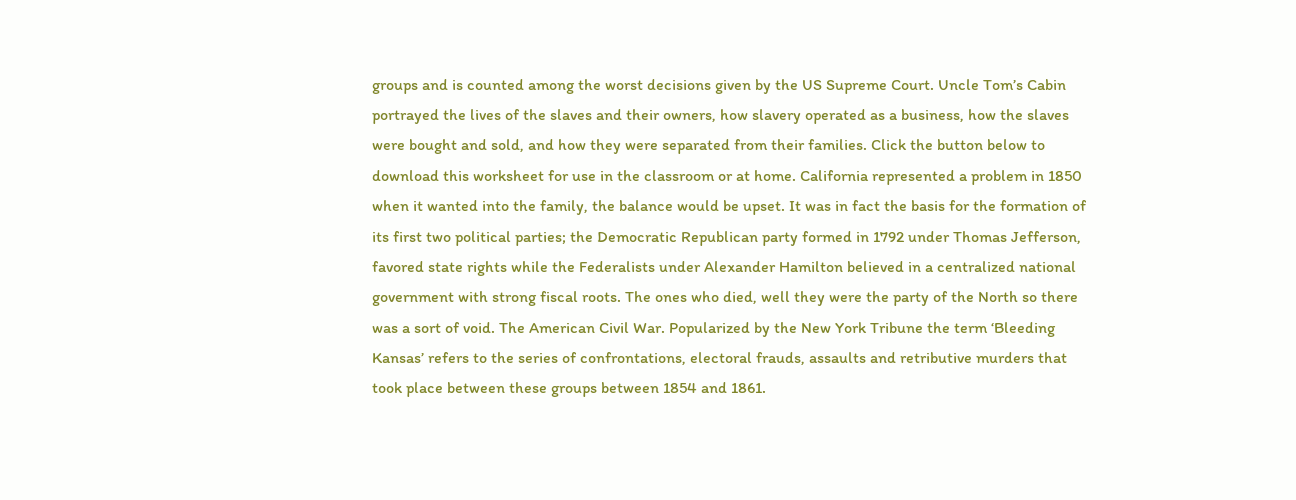groups and is counted among the worst decisions given by the US Supreme Court. Uncle Tom’s Cabin portrayed the lives of the slaves and their owners, how slavery operated as a business, how the slaves were bought and sold, and how they were separated from their families. Click the button below to download this worksheet for use in the classroom or at home. California represented a problem in 1850 when it wanted into the family, the balance would be upset. It was in fact the basis for the formation of its first two political parties; the Democratic Republican party formed in 1792 under Thomas Jefferson, favored state rights while the Federalists under Alexander Hamilton believed in a centralized national government with strong fiscal roots. The ones who died, well they were the party of the North so there was a sort of void. The American Civil War. Popularized by the New York Tribune the term ‘Bleeding Kansas’ refers to the series of confrontations, electoral frauds, assaults and retributive murders that took place between these groups between 1854 and 1861.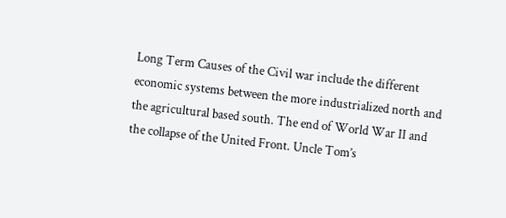Long Term Causes of the Civil war include the different economic systems between the more industrialized north and the agricultural based south. The end of World War II and the collapse of the United Front. Uncle Tom’s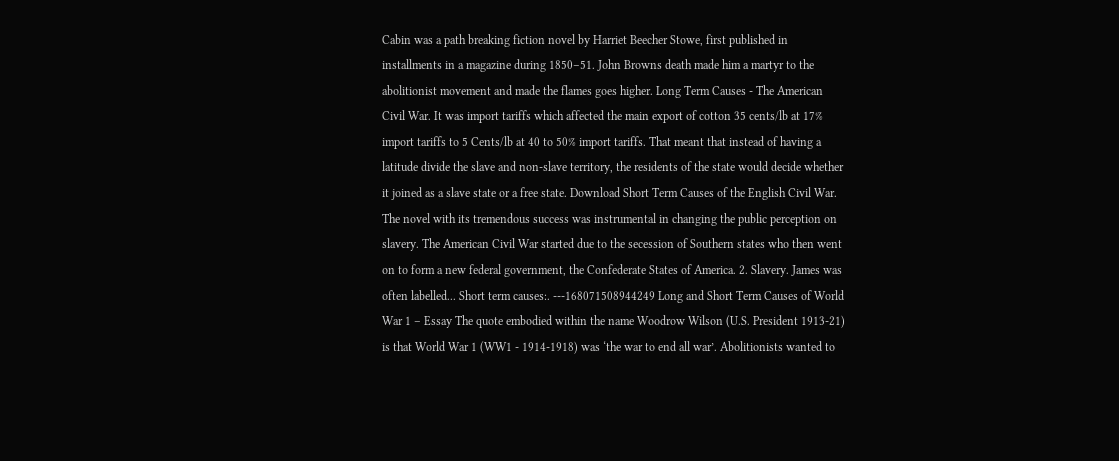Cabin was a path breaking fiction novel by Harriet Beecher Stowe, first published in installments in a magazine during 1850–51. John Browns death made him a martyr to the abolitionist movement and made the flames goes higher. Long Term Causes - The American Civil War. It was import tariffs which affected the main export of cotton 35 cents/lb at 17% import tariffs to 5 Cents/lb at 40 to 50% import tariffs. That meant that instead of having a latitude divide the slave and non-slave territory, the residents of the state would decide whether it joined as a slave state or a free state. Download Short Term Causes of the English Civil War. The novel with its tremendous success was instrumental in changing the public perception on slavery. The American Civil War started due to the secession of Southern states who then went on to form a new federal government, the Confederate States of America. 2. Slavery. James was often labelled... Short term causes:. ---168071508944249 Long and Short Term Causes of World War 1 – Essay The quote embodied within the name Woodrow Wilson (U.S. President 1913-21) is that World War 1 (WW1 - 1914-1918) was ‘the war to end all war’. Abolitionists wanted to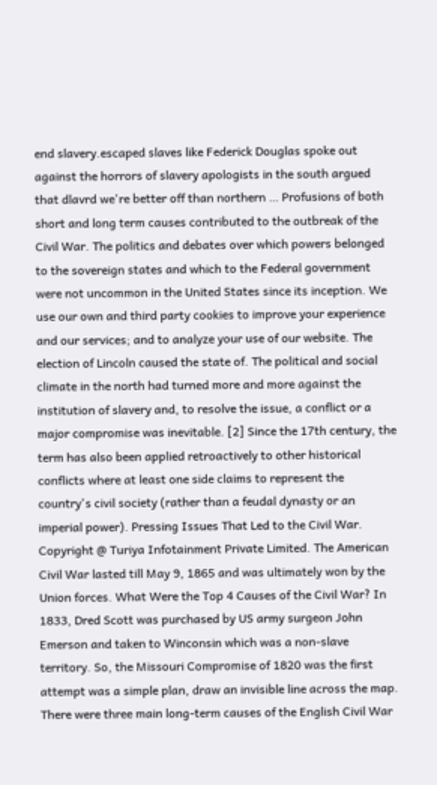end slavery.escaped slaves like Federick Douglas spoke out against the horrors of slavery apologists in the south argued that dlavrd we're better off than northern … Profusions of both short and long term causes contributed to the outbreak of the Civil War. The politics and debates over which powers belonged to the sovereign states and which to the Federal government were not uncommon in the United States since its inception. We use our own and third party cookies to improve your experience and our services; and to analyze your use of our website. The election of Lincoln caused the state of. The political and social climate in the north had turned more and more against the institution of slavery and, to resolve the issue, a conflict or a major compromise was inevitable. [2] Since the 17th century, the term has also been applied retroactively to other historical conflicts where at least one side claims to represent the country's civil society (rather than a feudal dynasty or an imperial power). Pressing Issues That Led to the Civil War. Copyright @ Turiya Infotainment Private Limited. The American Civil War lasted till May 9, 1865 and was ultimately won by the Union forces. What Were the Top 4 Causes of the Civil War? In 1833, Dred Scott was purchased by US army surgeon John Emerson and taken to Winconsin which was a non-slave territory. So, the Missouri Compromise of 1820 was the first attempt was a simple plan, draw an invisible line across the map. There were three main long-term causes of the English Civil War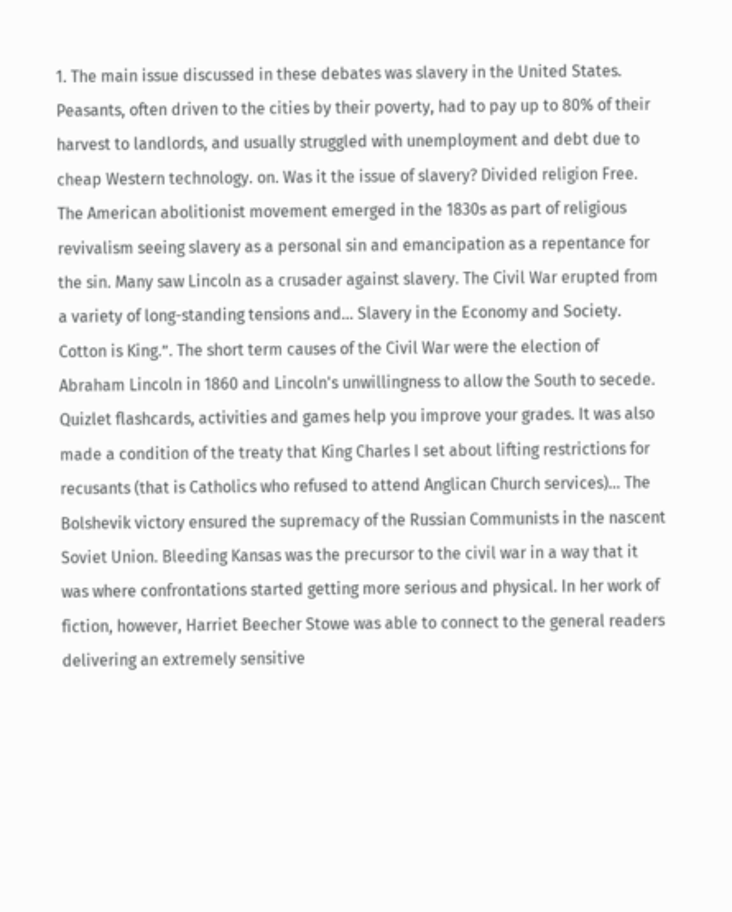1. The main issue discussed in these debates was slavery in the United States. Peasants, often driven to the cities by their poverty, had to pay up to 80% of their harvest to landlords, and usually struggled with unemployment and debt due to cheap Western technology. on. Was it the issue of slavery? Divided religion Free. The American abolitionist movement emerged in the 1830s as part of religious revivalism seeing slavery as a personal sin and emancipation as a repentance for the sin. Many saw Lincoln as a crusader against slavery. The Civil War erupted from a variety of long-standing tensions and... Slavery in the Economy and Society. Cotton is King.”. The short term causes of the Civil War were the election of Abraham Lincoln in 1860 and Lincoln's unwillingness to allow the South to secede. Quizlet flashcards, activities and games help you improve your grades. It was also made a condition of the treaty that King Charles I set about lifting restrictions for recusants (that is Catholics who refused to attend Anglican Church services)… The Bolshevik victory ensured the supremacy of the Russian Communists in the nascent Soviet Union. Bleeding Kansas was the precursor to the civil war in a way that it was where confrontations started getting more serious and physical. In her work of fiction, however, Harriet Beecher Stowe was able to connect to the general readers delivering an extremely sensitive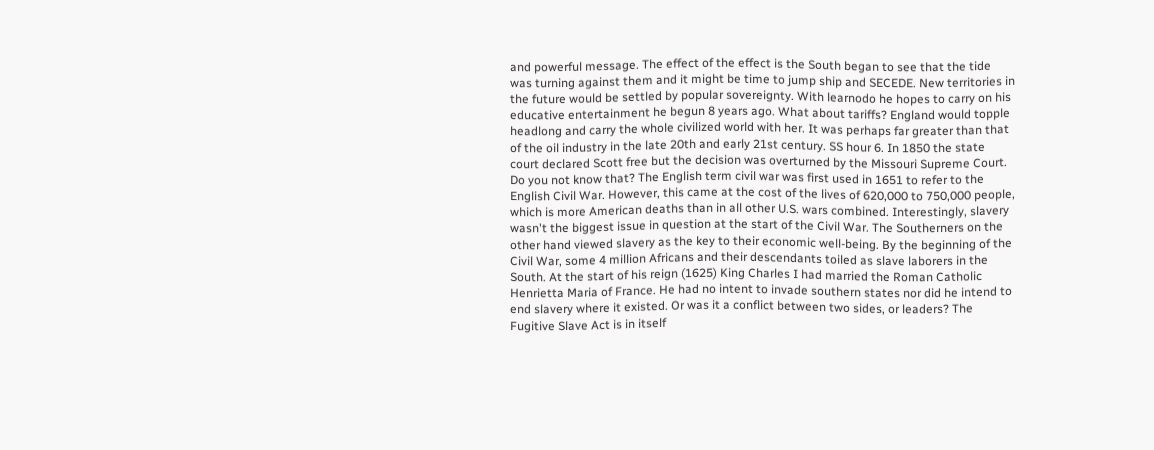and powerful message. The effect of the effect is the South began to see that the tide was turning against them and it might be time to jump ship and SECEDE. New territories in the future would be settled by popular sovereignty. With learnodo he hopes to carry on his educative entertainment he begun 8 years ago. What about tariffs? England would topple headlong and carry the whole civilized world with her. It was perhaps far greater than that of the oil industry in the late 20th and early 21st century. SS hour 6. In 1850 the state court declared Scott free but the decision was overturned by the Missouri Supreme Court. Do you not know that? The English term civil war was first used in 1651 to refer to the English Civil War. However, this came at the cost of the lives of 620,000 to 750,000 people, which is more American deaths than in all other U.S. wars combined. Interestingly, slavery wasn't the biggest issue in question at the start of the Civil War. The Southerners on the other hand viewed slavery as the key to their economic well-being. By the beginning of the Civil War, some 4 million Africans and their descendants toiled as slave laborers in the South. At the start of his reign (1625) King Charles I had married the Roman Catholic Henrietta Maria of France. He had no intent to invade southern states nor did he intend to end slavery where it existed. Or was it a conflict between two sides, or leaders? The Fugitive Slave Act is in itself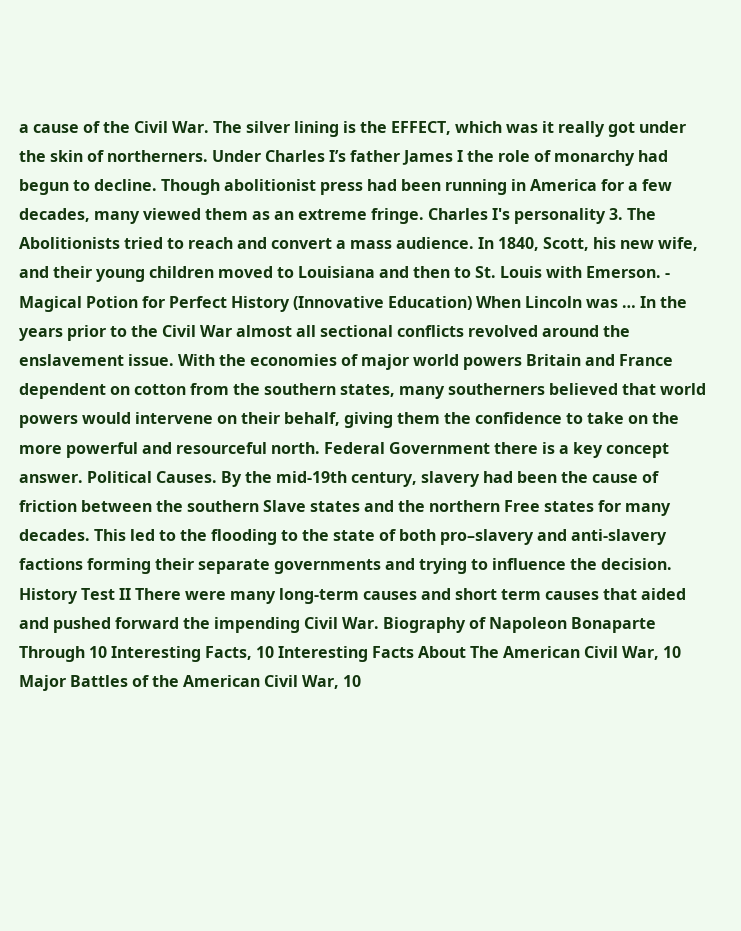a cause of the Civil War. The silver lining is the EFFECT, which was it really got under the skin of northerners. Under Charles I’s father James I the role of monarchy had begun to decline. Though abolitionist press had been running in America for a few decades, many viewed them as an extreme fringe. Charles I's personality 3. The Abolitionists tried to reach and convert a mass audience. In 1840, Scott, his new wife, and their young children moved to Louisiana and then to St. Louis with Emerson. - Magical Potion for Perfect History (Innovative Education) When Lincoln was … In the years prior to the Civil War almost all sectional conflicts revolved around the enslavement issue. With the economies of major world powers Britain and France dependent on cotton from the southern states, many southerners believed that world powers would intervene on their behalf, giving them the confidence to take on the more powerful and resourceful north. Federal Government there is a key concept answer. Political Causes. By the mid-19th century, slavery had been the cause of friction between the southern Slave states and the northern Free states for many decades. This led to the flooding to the state of both pro–slavery and anti-slavery factions forming their separate governments and trying to influence the decision. History Test II There were many long-term causes and short term causes that aided and pushed forward the impending Civil War. Biography of Napoleon Bonaparte Through 10 Interesting Facts, 10 Interesting Facts About The American Civil War, 10 Major Battles of the American Civil War, 10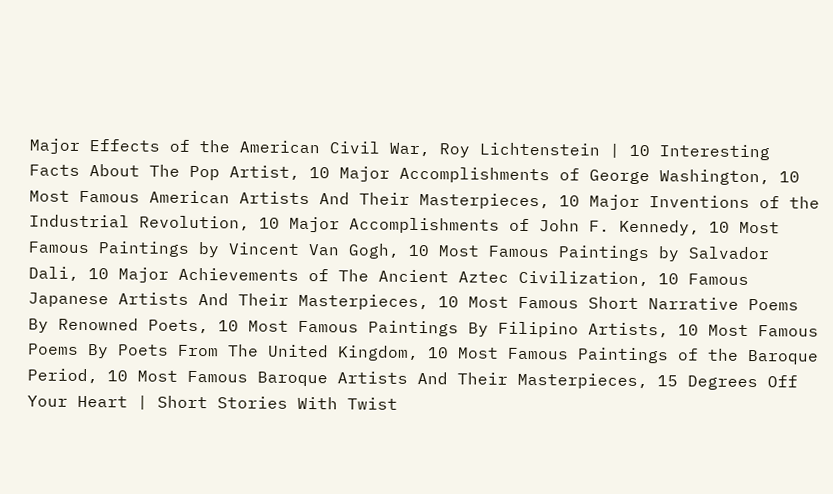Major Effects of the American Civil War, Roy Lichtenstein | 10 Interesting Facts About The Pop Artist, 10 Major Accomplishments of George Washington, 10 Most Famous American Artists And Their Masterpieces, 10 Major Inventions of the Industrial Revolution, 10 Major Accomplishments of John F. Kennedy, 10 Most Famous Paintings by Vincent Van Gogh, 10 Most Famous Paintings by Salvador Dali, 10 Major Achievements of The Ancient Aztec Civilization, 10 Famous Japanese Artists And Their Masterpieces, 10 Most Famous Short Narrative Poems By Renowned Poets, 10 Most Famous Paintings By Filipino Artists, 10 Most Famous Poems By Poets From The United Kingdom, 10 Most Famous Paintings of the Baroque Period, 10 Most Famous Baroque Artists And Their Masterpieces, 15 Degrees Off Your Heart | Short Stories With Twist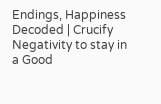Endings, Happiness Decoded | Crucify Negativity to stay in a Good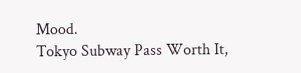Mood.
Tokyo Subway Pass Worth It,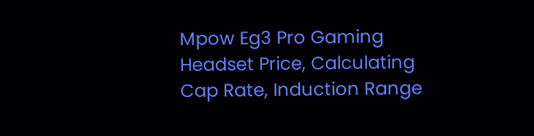Mpow Eg3 Pro Gaming Headset Price, Calculating Cap Rate, Induction Range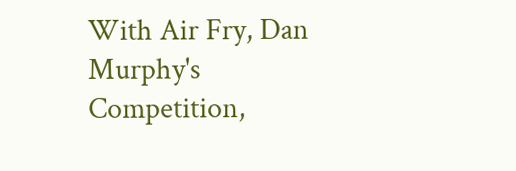With Air Fry, Dan Murphy's Competition,